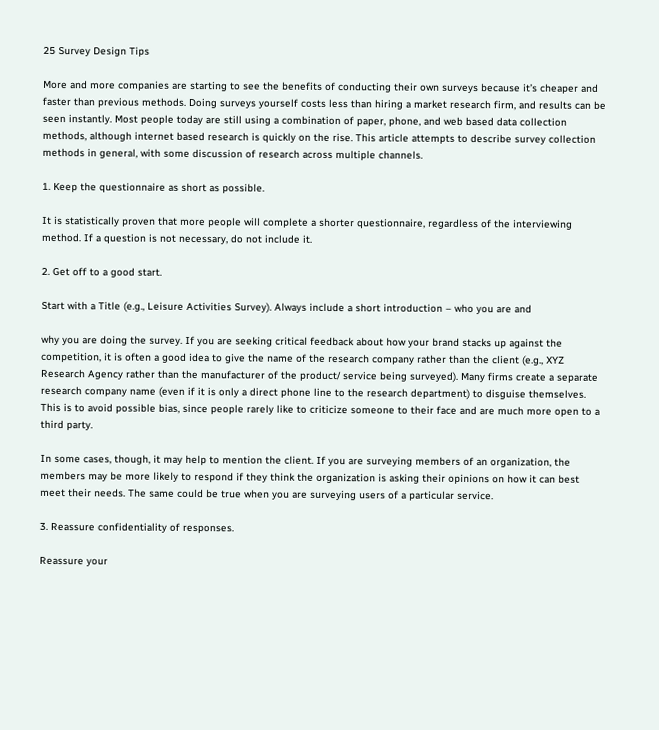25 Survey Design Tips

More and more companies are starting to see the benefits of conducting their own surveys because it’s cheaper and faster than previous methods. Doing surveys yourself costs less than hiring a market research firm, and results can be seen instantly. Most people today are still using a combination of paper, phone, and web based data collection methods, although internet based research is quickly on the rise. This article attempts to describe survey collection methods in general, with some discussion of research across multiple channels.

1. Keep the questionnaire as short as possible.

It is statistically proven that more people will complete a shorter questionnaire, regardless of the interviewing method. If a question is not necessary, do not include it.

2. Get off to a good start.

Start with a Title (e.g., Leisure Activities Survey). Always include a short introduction – who you are and

why you are doing the survey. If you are seeking critical feedback about how your brand stacks up against the competition, it is often a good idea to give the name of the research company rather than the client (e.g., XYZ Research Agency rather than the manufacturer of the product/ service being surveyed). Many firms create a separate research company name (even if it is only a direct phone line to the research department) to disguise themselves. This is to avoid possible bias, since people rarely like to criticize someone to their face and are much more open to a third party.

In some cases, though, it may help to mention the client. If you are surveying members of an organization, the members may be more likely to respond if they think the organization is asking their opinions on how it can best meet their needs. The same could be true when you are surveying users of a particular service.

3. Reassure confidentiality of responses.

Reassure your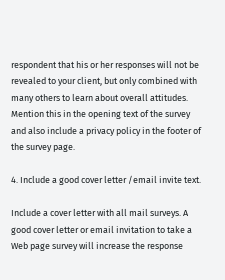respondent that his or her responses will not be revealed to your client, but only combined with many others to learn about overall attitudes. Mention this in the opening text of the survey and also include a privacy policy in the footer of the survey page.

4. Include a good cover letter /email invite text.

Include a cover letter with all mail surveys. A good cover letter or email invitation to take a Web page survey will increase the response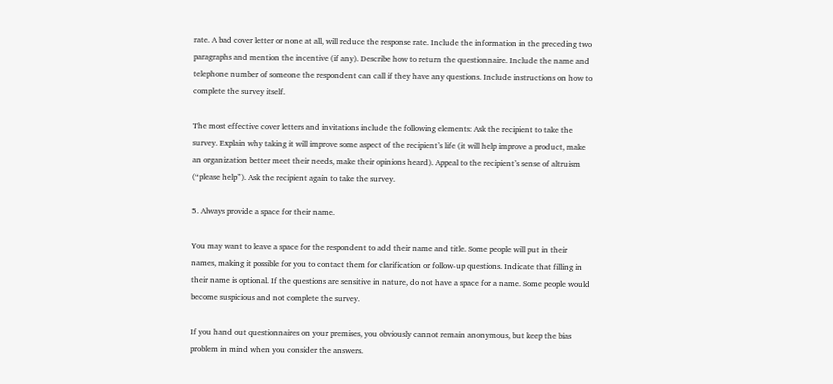rate. A bad cover letter or none at all, will reduce the response rate. Include the information in the preceding two paragraphs and mention the incentive (if any). Describe how to return the questionnaire. Include the name and telephone number of someone the respondent can call if they have any questions. Include instructions on how to complete the survey itself.

The most effective cover letters and invitations include the following elements: Ask the recipient to take the survey. Explain why taking it will improve some aspect of the recipient’s life (it will help improve a product, make an organization better meet their needs, make their opinions heard). Appeal to the recipient’s sense of altruism (“please help”). Ask the recipient again to take the survey.

5. Always provide a space for their name.

You may want to leave a space for the respondent to add their name and title. Some people will put in their names, making it possible for you to contact them for clarification or follow-up questions. Indicate that filling in their name is optional. If the questions are sensitive in nature, do not have a space for a name. Some people would become suspicious and not complete the survey.

If you hand out questionnaires on your premises, you obviously cannot remain anonymous, but keep the bias problem in mind when you consider the answers.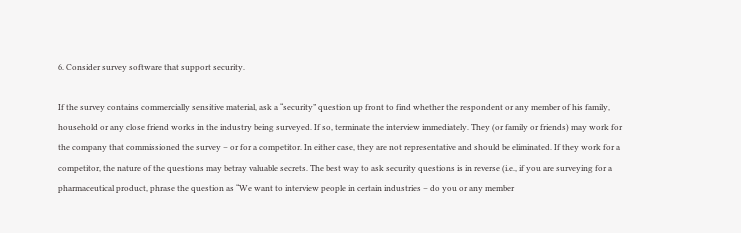6. Consider survey software that support security.

If the survey contains commercially sensitive material, ask a “security” question up front to find whether the respondent or any member of his family, household or any close friend works in the industry being surveyed. If so, terminate the interview immediately. They (or family or friends) may work for the company that commissioned the survey – or for a competitor. In either case, they are not representative and should be eliminated. If they work for a competitor, the nature of the questions may betray valuable secrets. The best way to ask security questions is in reverse (i.e., if you are surveying for a pharmaceutical product, phrase the question as “We want to interview people in certain industries – do you or any member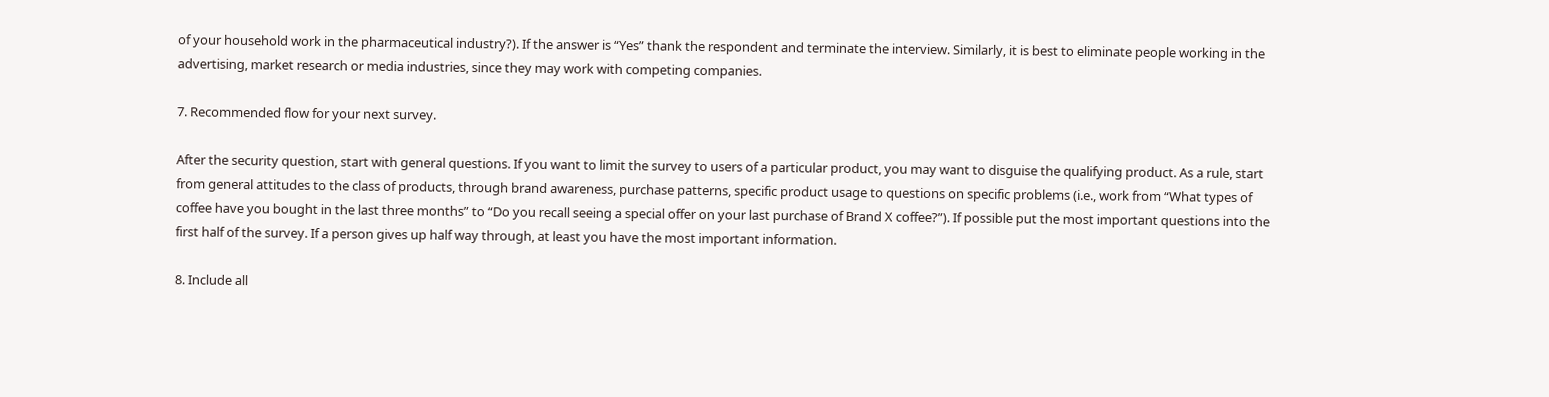of your household work in the pharmaceutical industry?). If the answer is “Yes” thank the respondent and terminate the interview. Similarly, it is best to eliminate people working in the advertising, market research or media industries, since they may work with competing companies.

7. Recommended flow for your next survey.

After the security question, start with general questions. If you want to limit the survey to users of a particular product, you may want to disguise the qualifying product. As a rule, start from general attitudes to the class of products, through brand awareness, purchase patterns, specific product usage to questions on specific problems (i.e., work from “What types of coffee have you bought in the last three months” to “Do you recall seeing a special offer on your last purchase of Brand X coffee?”). If possible put the most important questions into the first half of the survey. If a person gives up half way through, at least you have the most important information.

8. Include all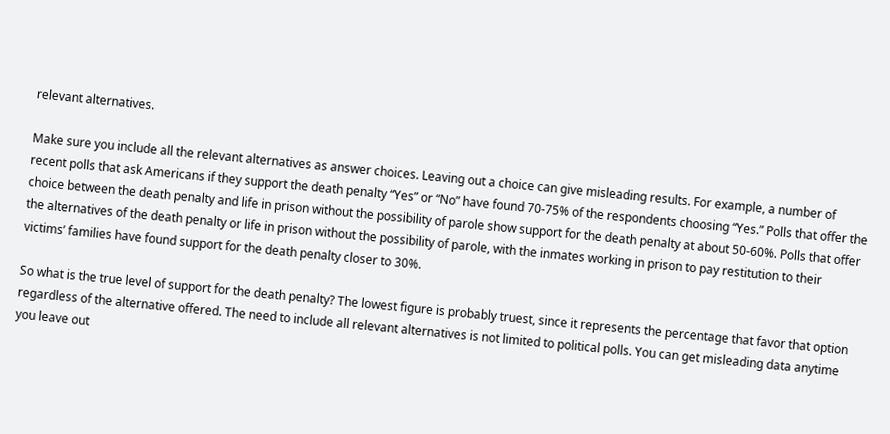relevant alternatives.

Make sure you include all the relevant alternatives as answer choices. Leaving out a choice can give misleading results. For example, a number of recent polls that ask Americans if they support the death penalty “Yes” or “No” have found 70-75% of the respondents choosing “Yes.” Polls that offer the choice between the death penalty and life in prison without the possibility of parole show support for the death penalty at about 50-60%. Polls that offer the alternatives of the death penalty or life in prison without the possibility of parole, with the inmates working in prison to pay restitution to their victims’ families have found support for the death penalty closer to 30%.

So what is the true level of support for the death penalty? The lowest figure is probably truest, since it represents the percentage that favor that option regardless of the alternative offered. The need to include all relevant alternatives is not limited to political polls. You can get misleading data anytime you leave out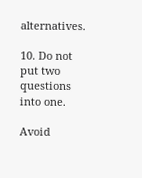alternatives.

10. Do not put two questions into one.

Avoid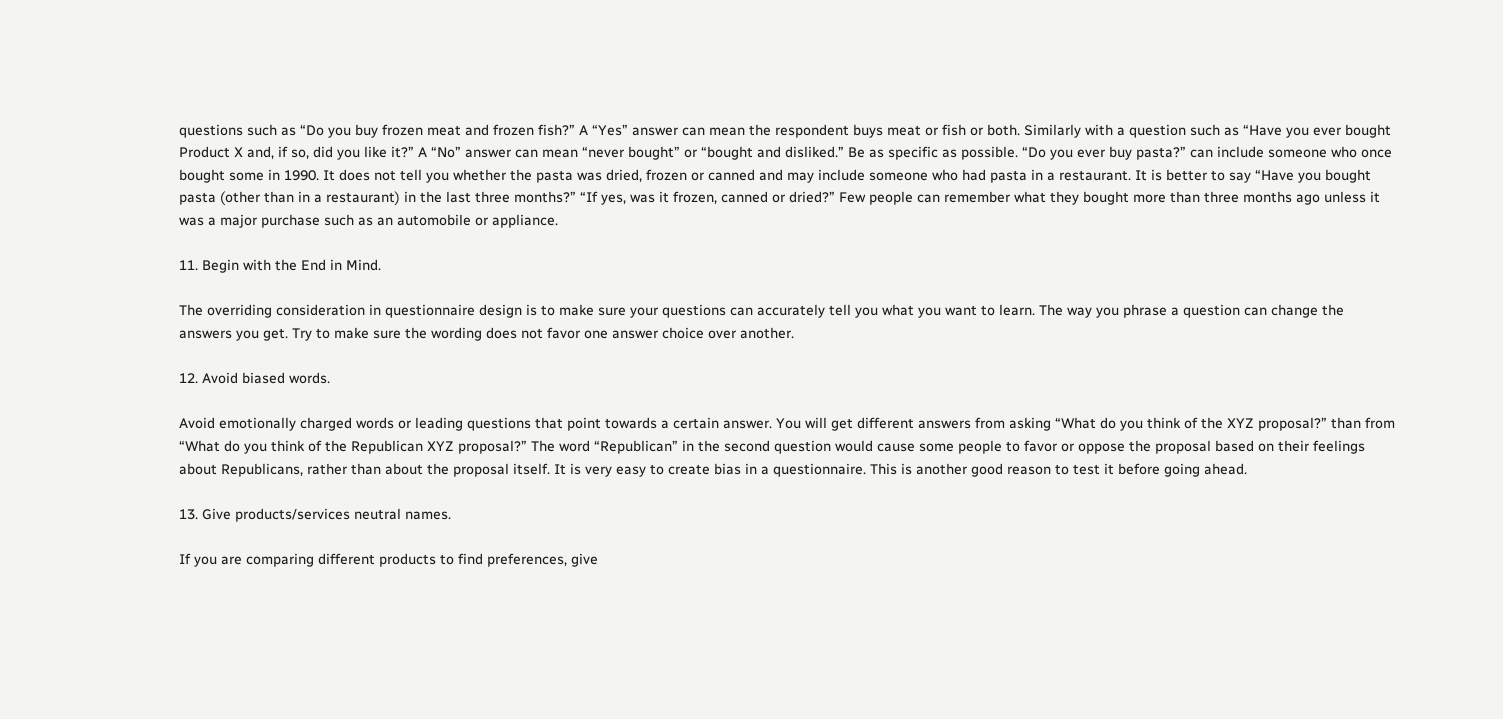questions such as “Do you buy frozen meat and frozen fish?” A “Yes” answer can mean the respondent buys meat or fish or both. Similarly with a question such as “Have you ever bought Product X and, if so, did you like it?” A “No” answer can mean “never bought” or “bought and disliked.” Be as specific as possible. “Do you ever buy pasta?” can include someone who once bought some in 1990. It does not tell you whether the pasta was dried, frozen or canned and may include someone who had pasta in a restaurant. It is better to say “Have you bought pasta (other than in a restaurant) in the last three months?” “If yes, was it frozen, canned or dried?” Few people can remember what they bought more than three months ago unless it was a major purchase such as an automobile or appliance.

11. Begin with the End in Mind.

The overriding consideration in questionnaire design is to make sure your questions can accurately tell you what you want to learn. The way you phrase a question can change the answers you get. Try to make sure the wording does not favor one answer choice over another.

12. Avoid biased words.

Avoid emotionally charged words or leading questions that point towards a certain answer. You will get different answers from asking “What do you think of the XYZ proposal?” than from “What do you think of the Republican XYZ proposal?” The word “Republican” in the second question would cause some people to favor or oppose the proposal based on their feelings about Republicans, rather than about the proposal itself. It is very easy to create bias in a questionnaire. This is another good reason to test it before going ahead.

13. Give products/services neutral names.

If you are comparing different products to find preferences, give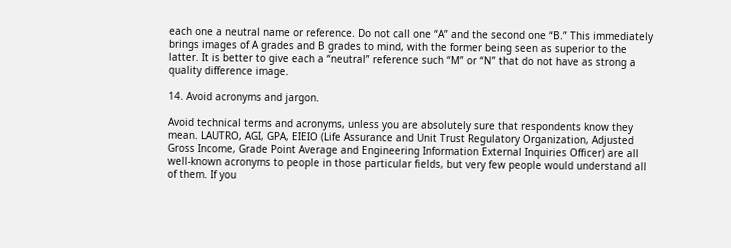each one a neutral name or reference. Do not call one “A” and the second one “B.” This immediately brings images of A grades and B grades to mind, with the former being seen as superior to the latter. It is better to give each a “neutral” reference such “M” or “N” that do not have as strong a quality difference image.

14. Avoid acronyms and jargon.

Avoid technical terms and acronyms, unless you are absolutely sure that respondents know they mean. LAUTRO, AGI, GPA, EIEIO (Life Assurance and Unit Trust Regulatory Organization, Adjusted Gross Income, Grade Point Average and Engineering Information External Inquiries Officer) are all well-known acronyms to people in those particular fields, but very few people would understand all of them. If you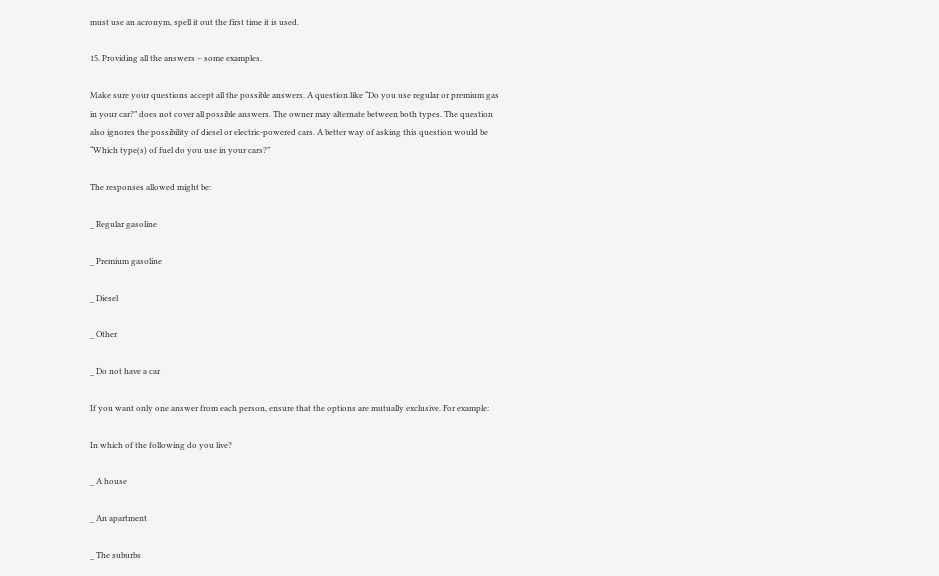must use an acronym, spell it out the first time it is used.

15. Providing all the answers – some examples.

Make sure your questions accept all the possible answers. A question like “Do you use regular or premium gas in your car?” does not cover all possible answers. The owner may alternate between both types. The question also ignores the possibility of diesel or electric-powered cars. A better way of asking this question would be “Which type(s) of fuel do you use in your cars?”

The responses allowed might be:

_ Regular gasoline

_ Premium gasoline

_ Diesel

_ Other

_ Do not have a car

If you want only one answer from each person, ensure that the options are mutually exclusive. For example:

In which of the following do you live?

_ A house

_ An apartment

_ The suburbs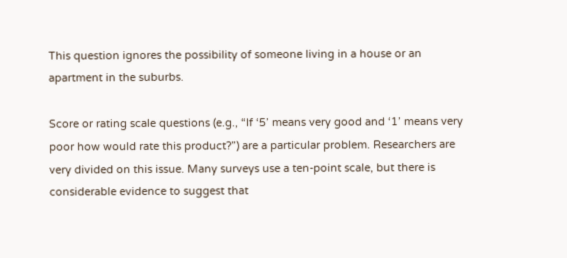This question ignores the possibility of someone living in a house or an apartment in the suburbs.

Score or rating scale questions (e.g., “If ‘5’ means very good and ‘1’ means very poor how would rate this product?”) are a particular problem. Researchers are very divided on this issue. Many surveys use a ten-point scale, but there is considerable evidence to suggest that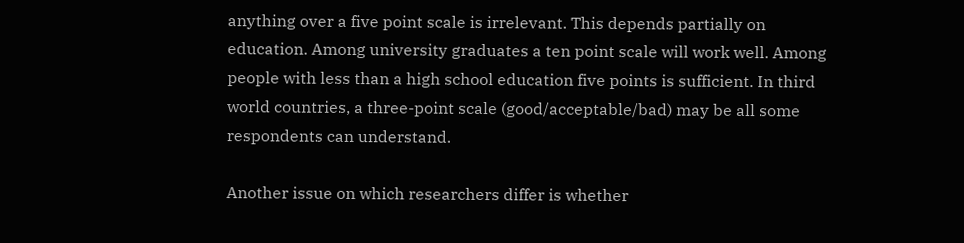anything over a five point scale is irrelevant. This depends partially on education. Among university graduates a ten point scale will work well. Among people with less than a high school education five points is sufficient. In third world countries, a three-point scale (good/acceptable/bad) may be all some respondents can understand.

Another issue on which researchers differ is whether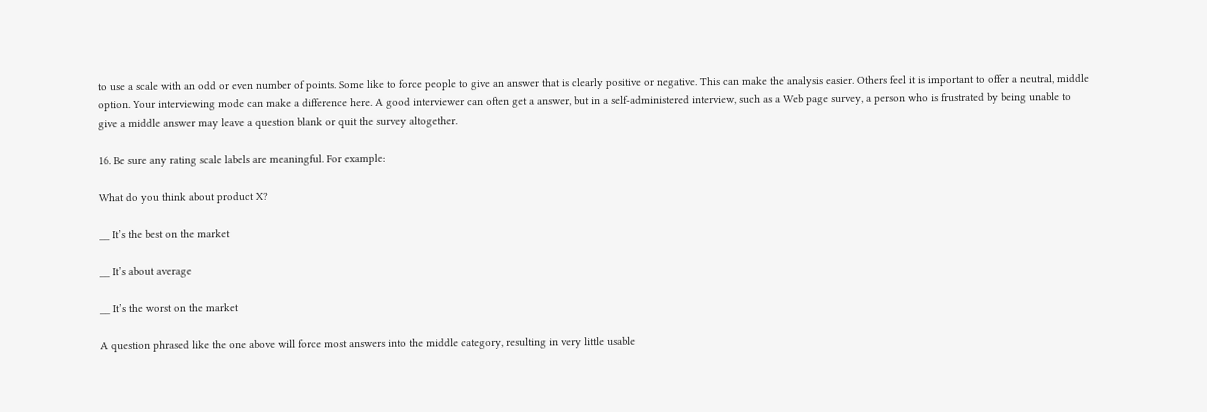to use a scale with an odd or even number of points. Some like to force people to give an answer that is clearly positive or negative. This can make the analysis easier. Others feel it is important to offer a neutral, middle option. Your interviewing mode can make a difference here. A good interviewer can often get a answer, but in a self-administered interview, such as a Web page survey, a person who is frustrated by being unable to give a middle answer may leave a question blank or quit the survey altogether.

16. Be sure any rating scale labels are meaningful. For example:

What do you think about product X?

__ It’s the best on the market

__ It’s about average

__ It’s the worst on the market

A question phrased like the one above will force most answers into the middle category, resulting in very little usable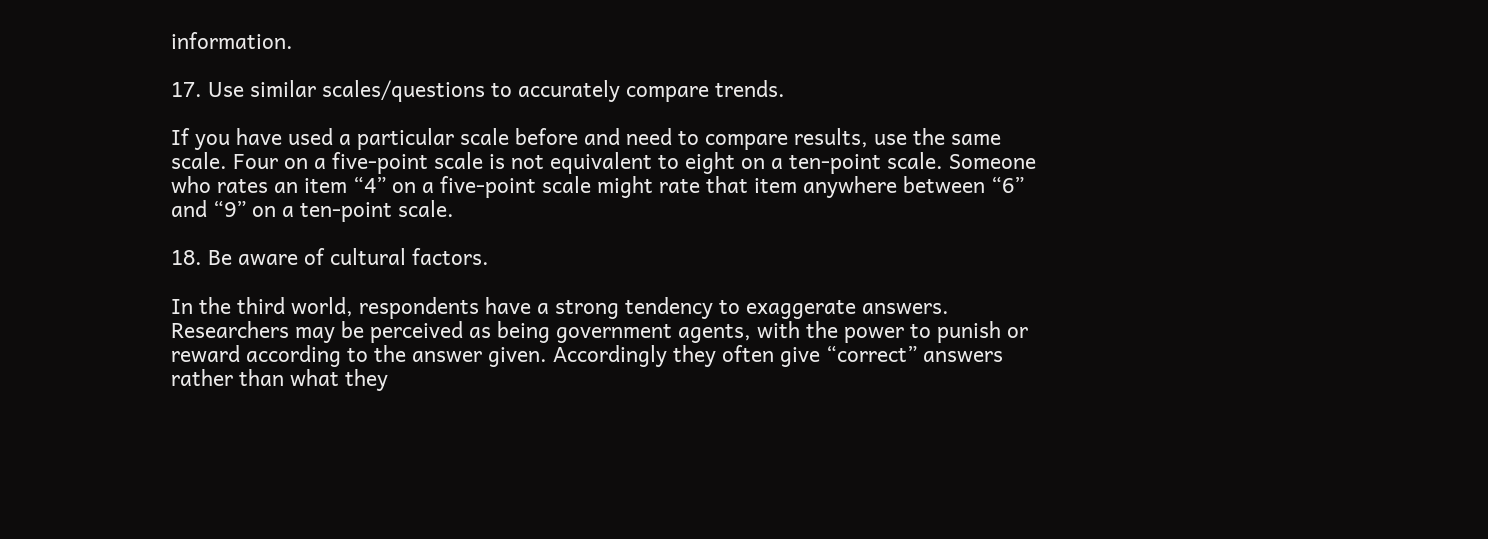information.

17. Use similar scales/questions to accurately compare trends.

If you have used a particular scale before and need to compare results, use the same scale. Four on a five-point scale is not equivalent to eight on a ten-point scale. Someone who rates an item “4” on a five-point scale might rate that item anywhere between “6” and “9” on a ten-point scale.

18. Be aware of cultural factors.

In the third world, respondents have a strong tendency to exaggerate answers. Researchers may be perceived as being government agents, with the power to punish or reward according to the answer given. Accordingly they often give “correct” answers rather than what they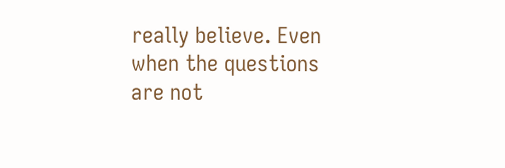really believe. Even when the questions are not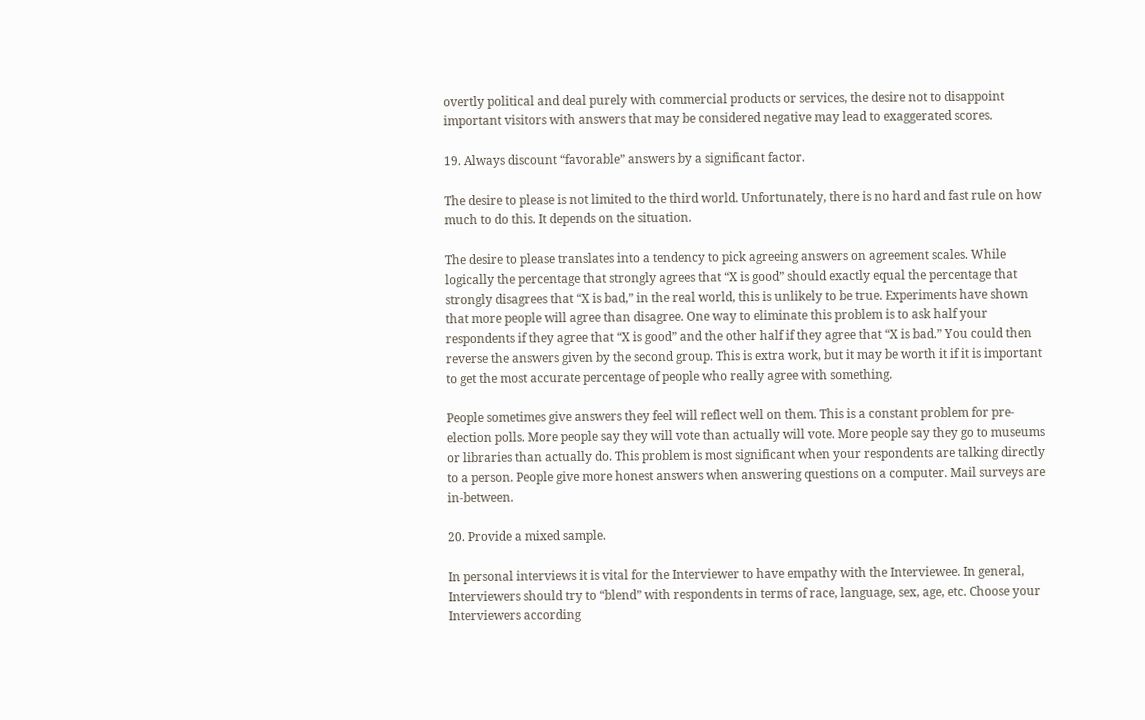overtly political and deal purely with commercial products or services, the desire not to disappoint important visitors with answers that may be considered negative may lead to exaggerated scores.

19. Always discount “favorable” answers by a significant factor.

The desire to please is not limited to the third world. Unfortunately, there is no hard and fast rule on how much to do this. It depends on the situation.

The desire to please translates into a tendency to pick agreeing answers on agreement scales. While logically the percentage that strongly agrees that “X is good” should exactly equal the percentage that strongly disagrees that “X is bad,” in the real world, this is unlikely to be true. Experiments have shown that more people will agree than disagree. One way to eliminate this problem is to ask half your respondents if they agree that “X is good” and the other half if they agree that “X is bad.” You could then reverse the answers given by the second group. This is extra work, but it may be worth it if it is important to get the most accurate percentage of people who really agree with something.

People sometimes give answers they feel will reflect well on them. This is a constant problem for pre-election polls. More people say they will vote than actually will vote. More people say they go to museums or libraries than actually do. This problem is most significant when your respondents are talking directly to a person. People give more honest answers when answering questions on a computer. Mail surveys are in-between.

20. Provide a mixed sample.

In personal interviews it is vital for the Interviewer to have empathy with the Interviewee. In general, Interviewers should try to “blend” with respondents in terms of race, language, sex, age, etc. Choose your Interviewers according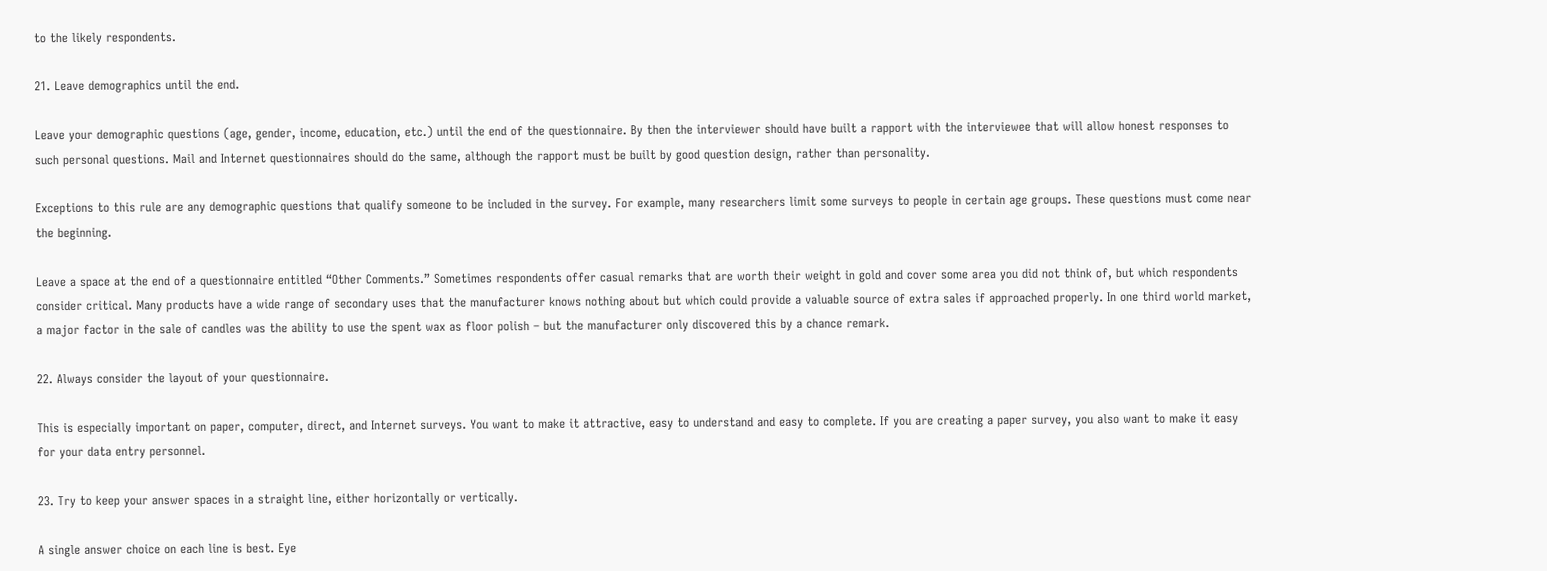to the likely respondents.

21. Leave demographics until the end.

Leave your demographic questions (age, gender, income, education, etc.) until the end of the questionnaire. By then the interviewer should have built a rapport with the interviewee that will allow honest responses to such personal questions. Mail and Internet questionnaires should do the same, although the rapport must be built by good question design, rather than personality.

Exceptions to this rule are any demographic questions that qualify someone to be included in the survey. For example, many researchers limit some surveys to people in certain age groups. These questions must come near the beginning.

Leave a space at the end of a questionnaire entitled “Other Comments.” Sometimes respondents offer casual remarks that are worth their weight in gold and cover some area you did not think of, but which respondents consider critical. Many products have a wide range of secondary uses that the manufacturer knows nothing about but which could provide a valuable source of extra sales if approached properly. In one third world market, a major factor in the sale of candles was the ability to use the spent wax as floor polish – but the manufacturer only discovered this by a chance remark.

22. Always consider the layout of your questionnaire.

This is especially important on paper, computer, direct, and Internet surveys. You want to make it attractive, easy to understand and easy to complete. If you are creating a paper survey, you also want to make it easy for your data entry personnel.

23. Try to keep your answer spaces in a straight line, either horizontally or vertically.

A single answer choice on each line is best. Eye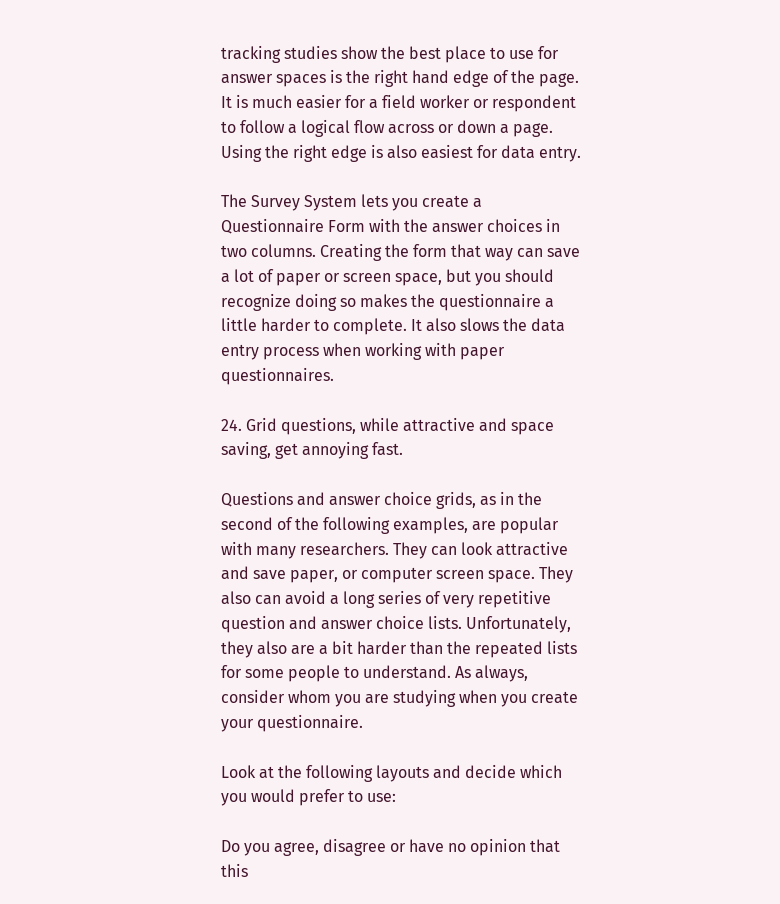tracking studies show the best place to use for answer spaces is the right hand edge of the page. It is much easier for a field worker or respondent to follow a logical flow across or down a page. Using the right edge is also easiest for data entry.

The Survey System lets you create a Questionnaire Form with the answer choices in two columns. Creating the form that way can save a lot of paper or screen space, but you should recognize doing so makes the questionnaire a little harder to complete. It also slows the data entry process when working with paper questionnaires.

24. Grid questions, while attractive and space saving, get annoying fast.

Questions and answer choice grids, as in the second of the following examples, are popular with many researchers. They can look attractive and save paper, or computer screen space. They also can avoid a long series of very repetitive question and answer choice lists. Unfortunately, they also are a bit harder than the repeated lists for some people to understand. As always, consider whom you are studying when you create your questionnaire.

Look at the following layouts and decide which you would prefer to use:

Do you agree, disagree or have no opinion that this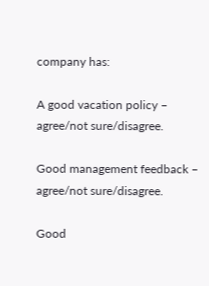company has:

A good vacation policy – agree/not sure/disagree.

Good management feedback – agree/not sure/disagree.

Good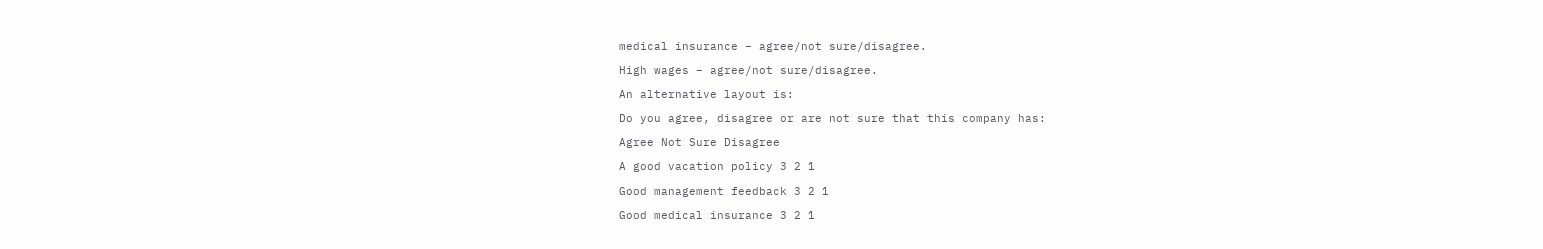medical insurance – agree/not sure/disagree.

High wages – agree/not sure/disagree.

An alternative layout is:

Do you agree, disagree or are not sure that this company has:

Agree Not Sure Disagree

A good vacation policy 3 2 1

Good management feedback 3 2 1

Good medical insurance 3 2 1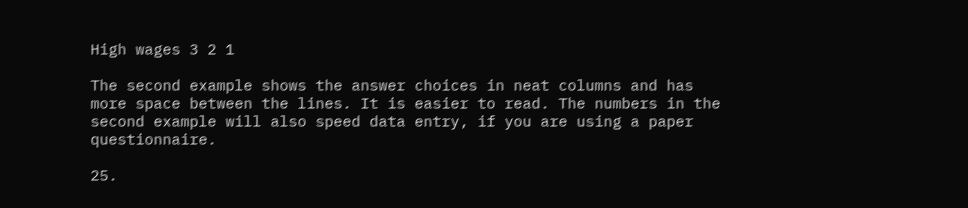High wages 3 2 1

The second example shows the answer choices in neat columns and has more space between the lines. It is easier to read. The numbers in the second example will also speed data entry, if you are using a paper questionnaire.

25.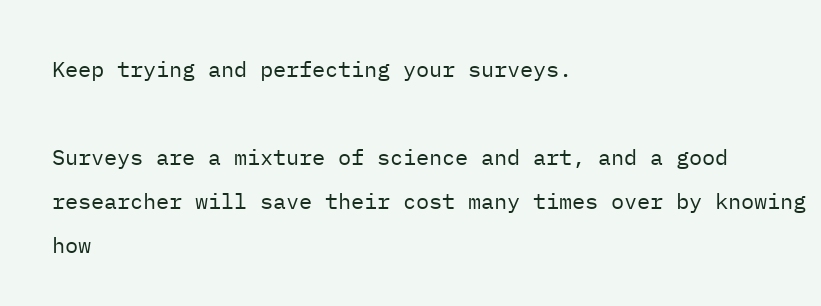Keep trying and perfecting your surveys.

Surveys are a mixture of science and art, and a good researcher will save their cost many times over by knowing how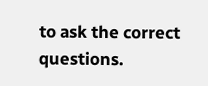to ask the correct questions.